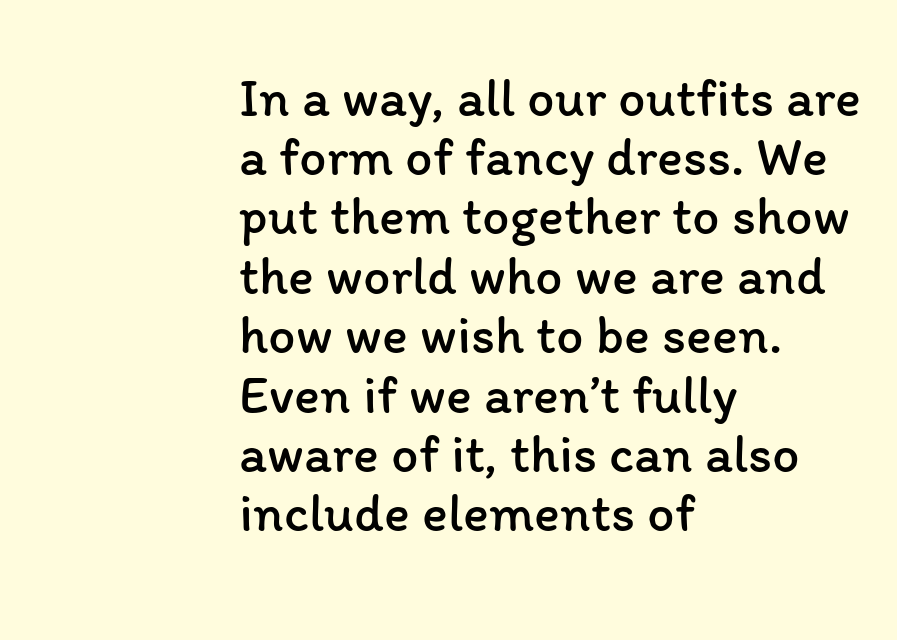In a way, all our outfits are a form of fancy dress. We put them together to show the world who we are and how we wish to be seen. Even if we aren’t fully aware of it, this can also include elements of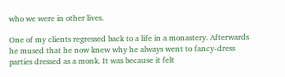who we were in other lives.

One of my clients regressed back to a life in a monastery. Afterwards he mused that he now knew why he always went to fancy-dress parties dressed as a monk. It was because it felt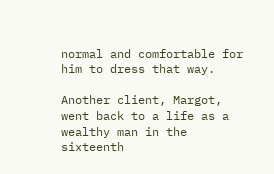normal and comfortable for him to dress that way.

Another client, Margot, went back to a life as a wealthy man in the sixteenth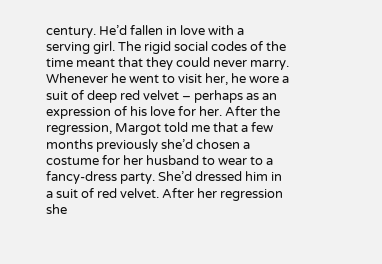century. He’d fallen in love with a serving girl. The rigid social codes of the time meant that they could never marry. Whenever he went to visit her, he wore a suit of deep red velvet – perhaps as an expression of his love for her. After the regression, Margot told me that a few months previously she’d chosen a costume for her husband to wear to a fancy-dress party. She’d dressed him in a suit of red velvet. After her regression she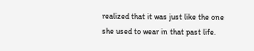realized that it was just like the one she used to wear in that past life.